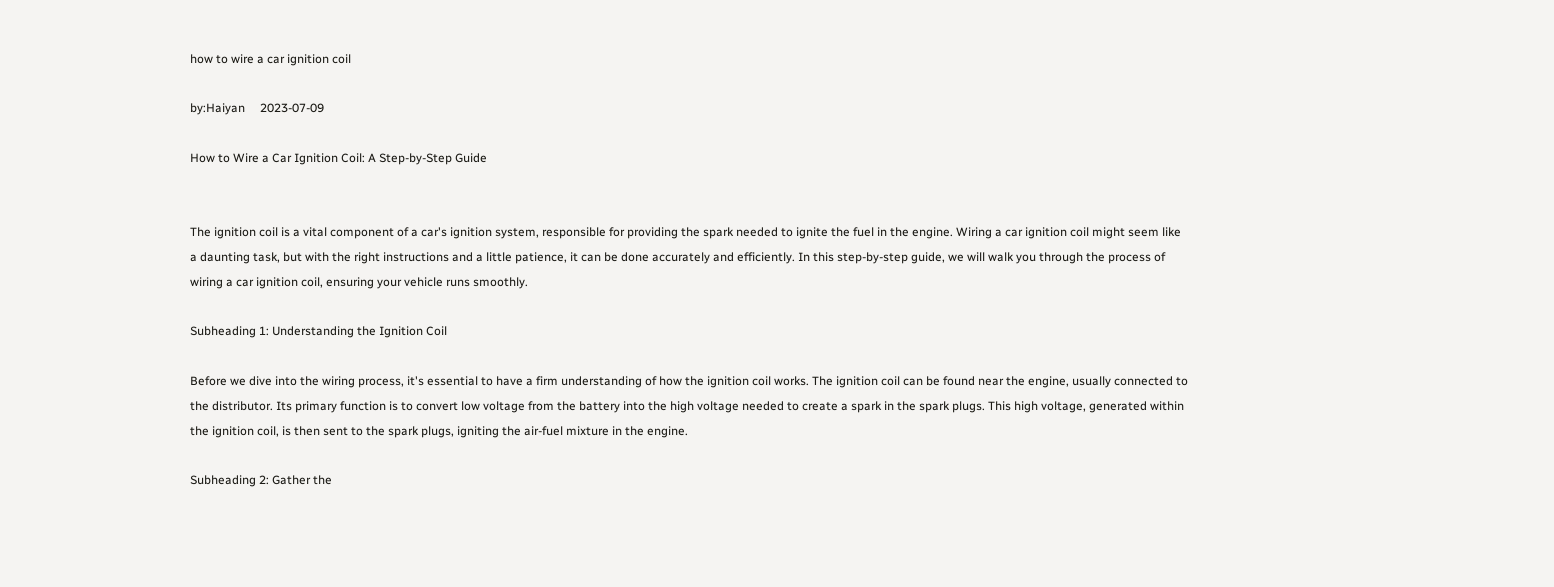how to wire a car ignition coil

by:Haiyan     2023-07-09

How to Wire a Car Ignition Coil: A Step-by-Step Guide


The ignition coil is a vital component of a car's ignition system, responsible for providing the spark needed to ignite the fuel in the engine. Wiring a car ignition coil might seem like a daunting task, but with the right instructions and a little patience, it can be done accurately and efficiently. In this step-by-step guide, we will walk you through the process of wiring a car ignition coil, ensuring your vehicle runs smoothly.

Subheading 1: Understanding the Ignition Coil

Before we dive into the wiring process, it's essential to have a firm understanding of how the ignition coil works. The ignition coil can be found near the engine, usually connected to the distributor. Its primary function is to convert low voltage from the battery into the high voltage needed to create a spark in the spark plugs. This high voltage, generated within the ignition coil, is then sent to the spark plugs, igniting the air-fuel mixture in the engine.

Subheading 2: Gather the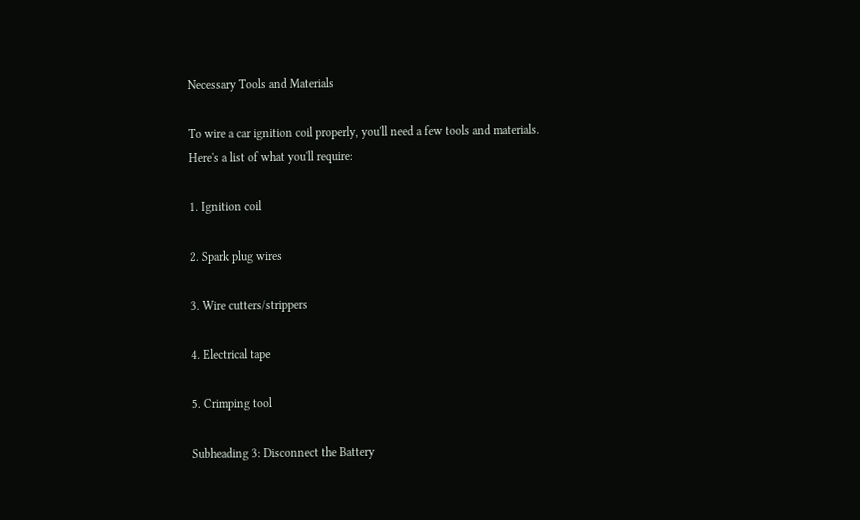Necessary Tools and Materials

To wire a car ignition coil properly, you'll need a few tools and materials. Here's a list of what you'll require:

1. Ignition coil

2. Spark plug wires

3. Wire cutters/strippers

4. Electrical tape

5. Crimping tool

Subheading 3: Disconnect the Battery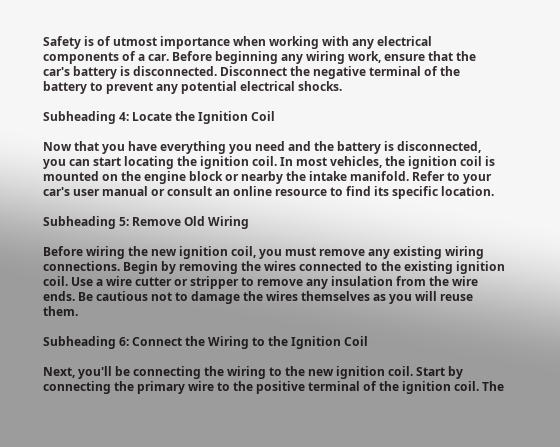Safety is of utmost importance when working with any electrical components of a car. Before beginning any wiring work, ensure that the car's battery is disconnected. Disconnect the negative terminal of the battery to prevent any potential electrical shocks.

Subheading 4: Locate the Ignition Coil

Now that you have everything you need and the battery is disconnected, you can start locating the ignition coil. In most vehicles, the ignition coil is mounted on the engine block or nearby the intake manifold. Refer to your car's user manual or consult an online resource to find its specific location.

Subheading 5: Remove Old Wiring

Before wiring the new ignition coil, you must remove any existing wiring connections. Begin by removing the wires connected to the existing ignition coil. Use a wire cutter or stripper to remove any insulation from the wire ends. Be cautious not to damage the wires themselves as you will reuse them.

Subheading 6: Connect the Wiring to the Ignition Coil

Next, you'll be connecting the wiring to the new ignition coil. Start by connecting the primary wire to the positive terminal of the ignition coil. The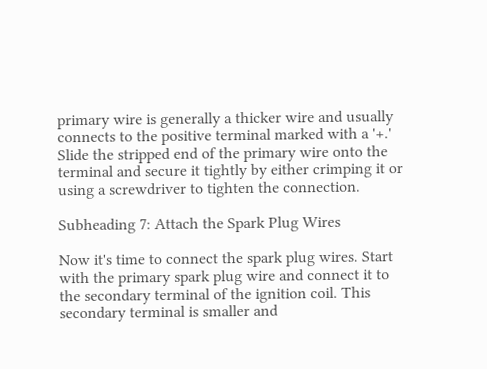primary wire is generally a thicker wire and usually connects to the positive terminal marked with a '+.' Slide the stripped end of the primary wire onto the terminal and secure it tightly by either crimping it or using a screwdriver to tighten the connection.

Subheading 7: Attach the Spark Plug Wires

Now it's time to connect the spark plug wires. Start with the primary spark plug wire and connect it to the secondary terminal of the ignition coil. This secondary terminal is smaller and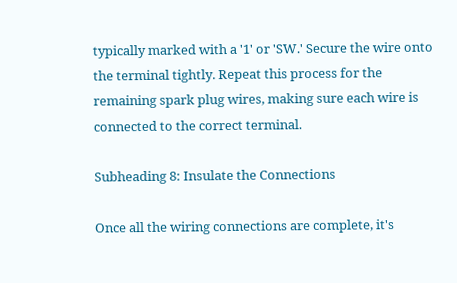typically marked with a '1' or 'SW.' Secure the wire onto the terminal tightly. Repeat this process for the remaining spark plug wires, making sure each wire is connected to the correct terminal.

Subheading 8: Insulate the Connections

Once all the wiring connections are complete, it's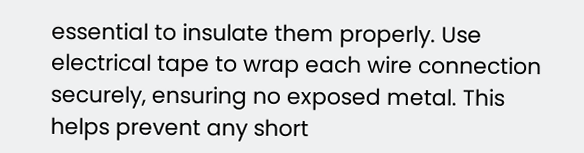essential to insulate them properly. Use electrical tape to wrap each wire connection securely, ensuring no exposed metal. This helps prevent any short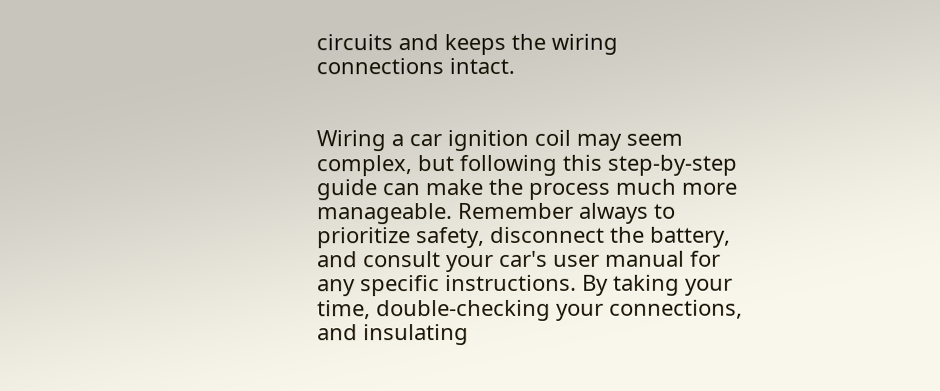circuits and keeps the wiring connections intact.


Wiring a car ignition coil may seem complex, but following this step-by-step guide can make the process much more manageable. Remember always to prioritize safety, disconnect the battery, and consult your car's user manual for any specific instructions. By taking your time, double-checking your connections, and insulating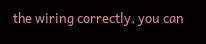the wiring correctly, you can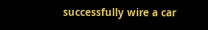successfully wire a car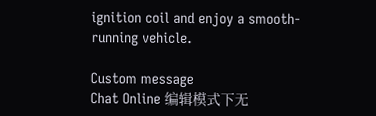ignition coil and enjoy a smooth-running vehicle.

Custom message
Chat Online 编辑模式下无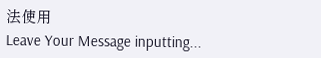法使用
Leave Your Message inputting...